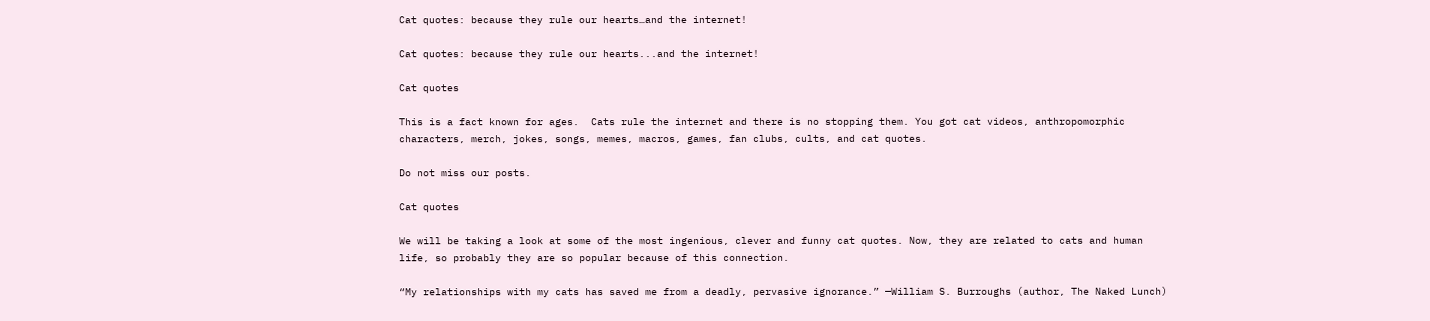Cat quotes: because they rule our hearts…and the internet!

Cat quotes: because they rule our hearts...and the internet!

Cat quotes

This is a fact known for ages.  Cats rule the internet and there is no stopping them. You got cat videos, anthropomorphic characters, merch, jokes, songs, memes, macros, games, fan clubs, cults, and cat quotes.

Do not miss our posts.

Cat quotes

We will be taking a look at some of the most ingenious, clever and funny cat quotes. Now, they are related to cats and human life, so probably they are so popular because of this connection.

“My relationships with my cats has saved me from a deadly, pervasive ignorance.” —William S. Burroughs (author, The Naked Lunch)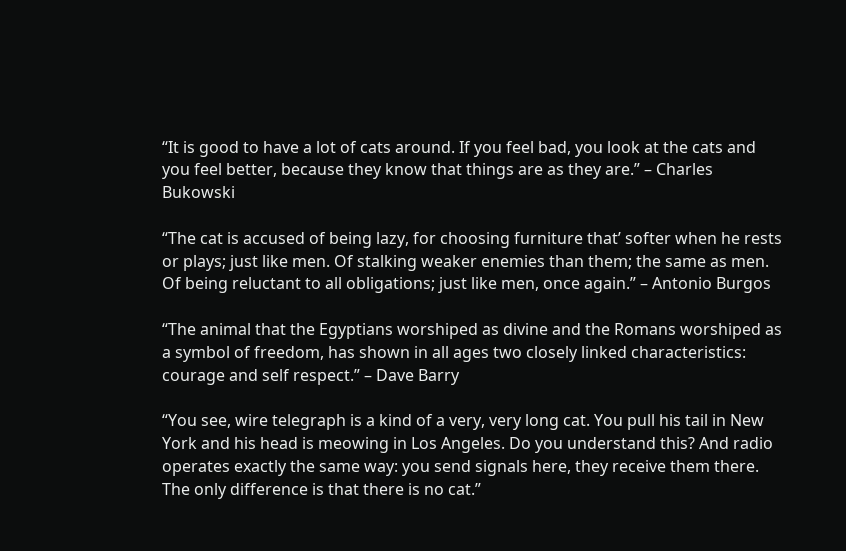“It is good to have a lot of cats around. If you feel bad, you look at the cats and you feel better, because they know that things are as they are.” – Charles Bukowski

“The cat is accused of being lazy, for choosing furniture that’ softer when he rests or plays; just like men. Of stalking weaker enemies than them; the same as men. Of being reluctant to all obligations; just like men, once again.” – Antonio Burgos

“The animal that the Egyptians worshiped as divine and the Romans worshiped as a symbol of freedom, has shown in all ages two closely linked characteristics: courage and self respect.” – Dave Barry

“You see, wire telegraph is a kind of a very, very long cat. You pull his tail in New York and his head is meowing in Los Angeles. Do you understand this? And radio operates exactly the same way: you send signals here, they receive them there. The only difference is that there is no cat.”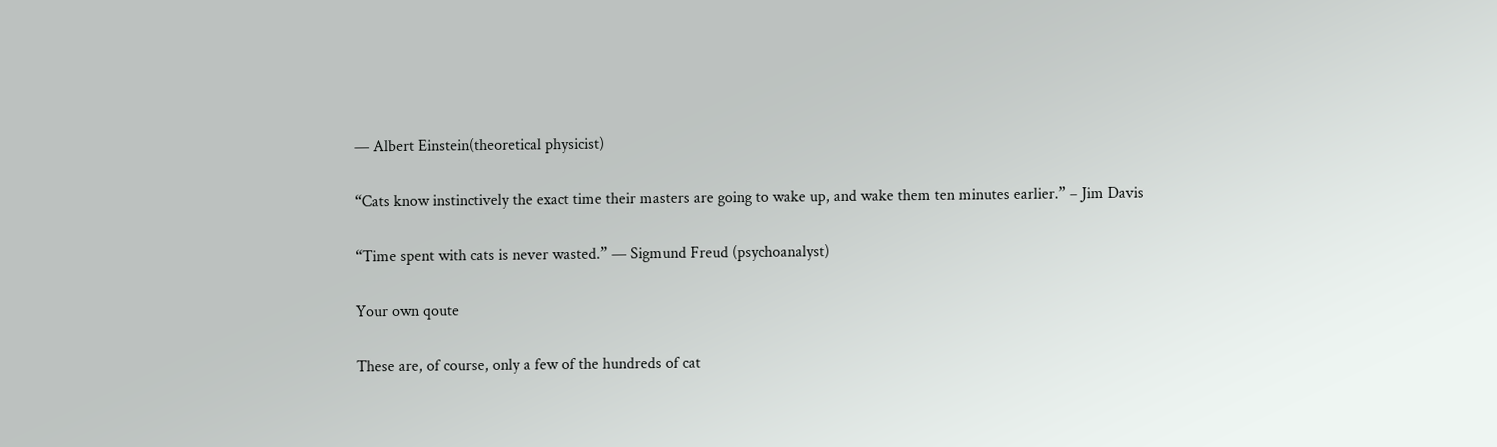— Albert Einstein(theoretical physicist)

“Cats know instinctively the exact time their masters are going to wake up, and wake them ten minutes earlier.” – Jim Davis

“Time spent with cats is never wasted.” — Sigmund Freud (psychoanalyst)

Your own qoute

These are, of course, only a few of the hundreds of cat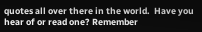quotes all over there in the world.  Have you hear of or read one? Remember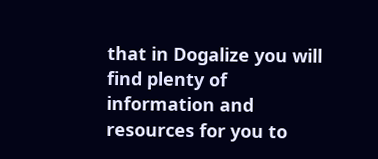that in Dogalize you will find plenty of information and resources for you to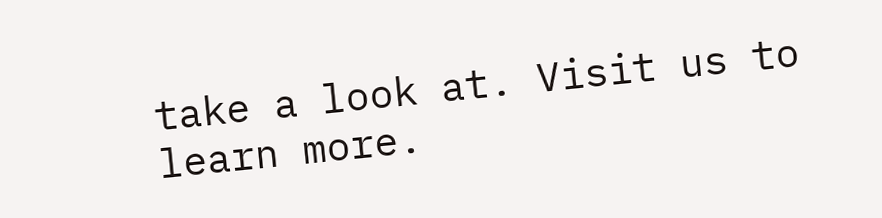take a look at. Visit us to learn more.